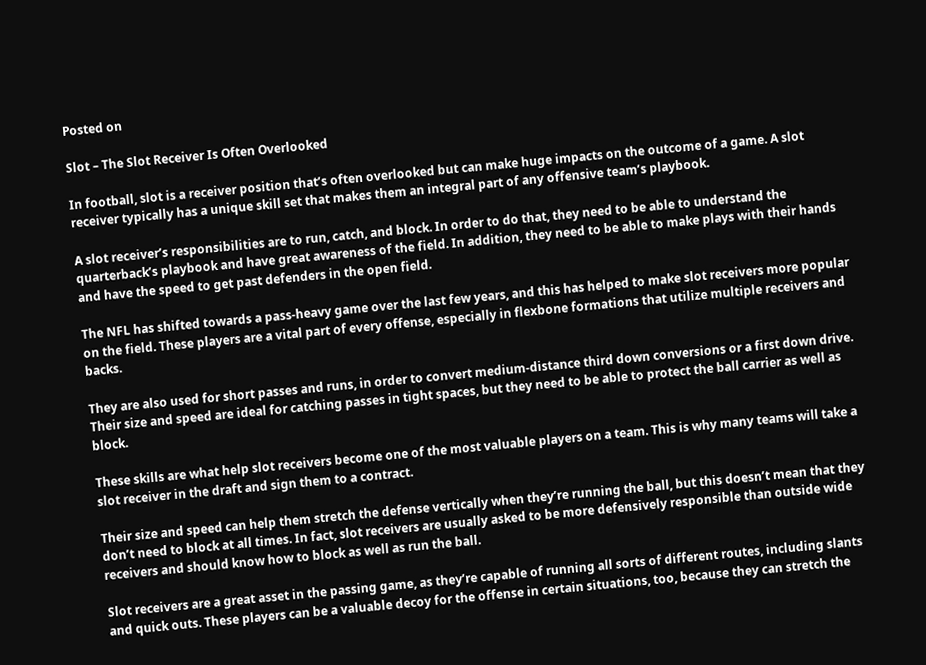Posted on

Slot – The Slot Receiver Is Often Overlooked

In football, slot is a receiver position that’s often overlooked but can make huge impacts on the outcome of a game. A slot receiver typically has a unique skill set that makes them an integral part of any offensive team’s playbook.

A slot receiver’s responsibilities are to run, catch, and block. In order to do that, they need to be able to understand the quarterback’s playbook and have great awareness of the field. In addition, they need to be able to make plays with their hands and have the speed to get past defenders in the open field.

The NFL has shifted towards a pass-heavy game over the last few years, and this has helped to make slot receivers more popular on the field. These players are a vital part of every offense, especially in flexbone formations that utilize multiple receivers and backs.

They are also used for short passes and runs, in order to convert medium-distance third down conversions or a first down drive. Their size and speed are ideal for catching passes in tight spaces, but they need to be able to protect the ball carrier as well as block.

These skills are what help slot receivers become one of the most valuable players on a team. This is why many teams will take a slot receiver in the draft and sign them to a contract.

Their size and speed can help them stretch the defense vertically when they’re running the ball, but this doesn’t mean that they don’t need to block at all times. In fact, slot receivers are usually asked to be more defensively responsible than outside wide receivers and should know how to block as well as run the ball.

Slot receivers are a great asset in the passing game, as they’re capable of running all sorts of different routes, including slants and quick outs. These players can be a valuable decoy for the offense in certain situations, too, because they can stretch the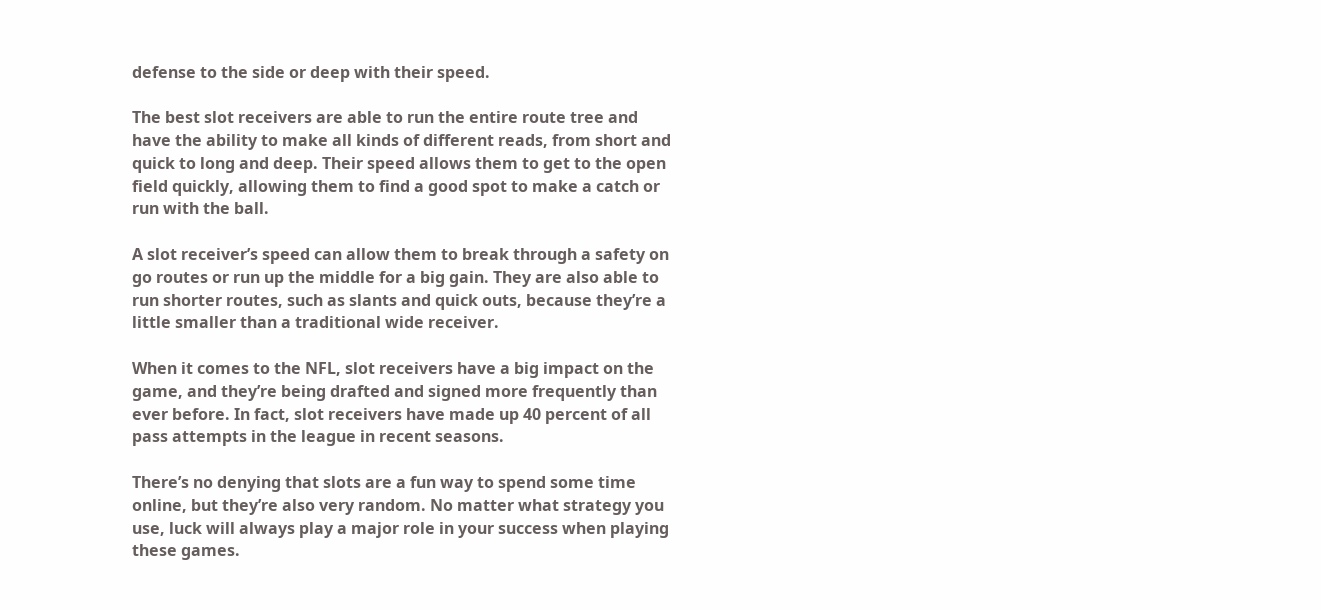defense to the side or deep with their speed.

The best slot receivers are able to run the entire route tree and have the ability to make all kinds of different reads, from short and quick to long and deep. Their speed allows them to get to the open field quickly, allowing them to find a good spot to make a catch or run with the ball.

A slot receiver’s speed can allow them to break through a safety on go routes or run up the middle for a big gain. They are also able to run shorter routes, such as slants and quick outs, because they’re a little smaller than a traditional wide receiver.

When it comes to the NFL, slot receivers have a big impact on the game, and they’re being drafted and signed more frequently than ever before. In fact, slot receivers have made up 40 percent of all pass attempts in the league in recent seasons.

There’s no denying that slots are a fun way to spend some time online, but they’re also very random. No matter what strategy you use, luck will always play a major role in your success when playing these games.